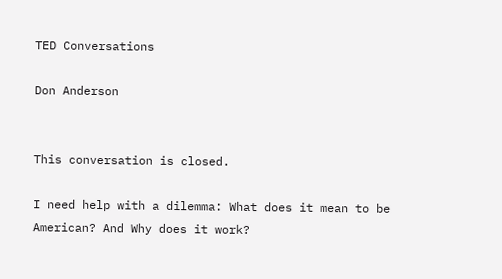TED Conversations

Don Anderson


This conversation is closed.

I need help with a dilemma: What does it mean to be American? And Why does it work?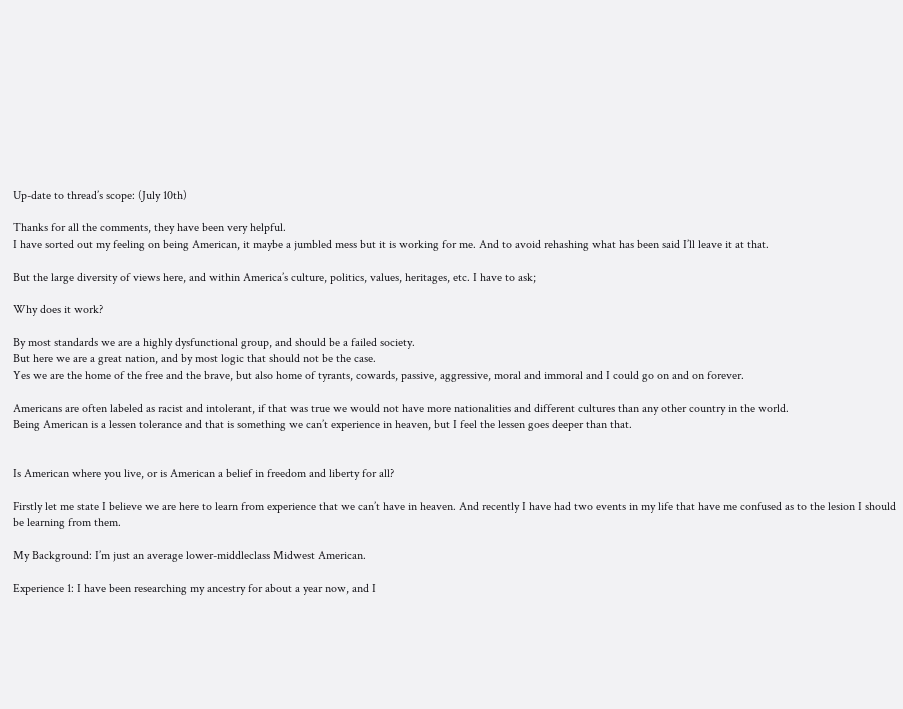Up-date to thread’s scope: (July 10th)

Thanks for all the comments, they have been very helpful.
I have sorted out my feeling on being American, it maybe a jumbled mess but it is working for me. And to avoid rehashing what has been said I’ll leave it at that.

But the large diversity of views here, and within America’s culture, politics, values, heritages, etc. I have to ask;

Why does it work?

By most standards we are a highly dysfunctional group, and should be a failed society.
But here we are a great nation, and by most logic that should not be the case.
Yes we are the home of the free and the brave, but also home of tyrants, cowards, passive, aggressive, moral and immoral and I could go on and on forever.

Americans are often labeled as racist and intolerant, if that was true we would not have more nationalities and different cultures than any other country in the world.
Being American is a lessen tolerance and that is something we can’t experience in heaven, but I feel the lessen goes deeper than that.


Is American where you live, or is American a belief in freedom and liberty for all?

Firstly let me state I believe we are here to learn from experience that we can’t have in heaven. And recently I have had two events in my life that have me confused as to the lesion I should be learning from them.

My Background: I’m just an average lower-middleclass Midwest American.

Experience 1: I have been researching my ancestry for about a year now, and I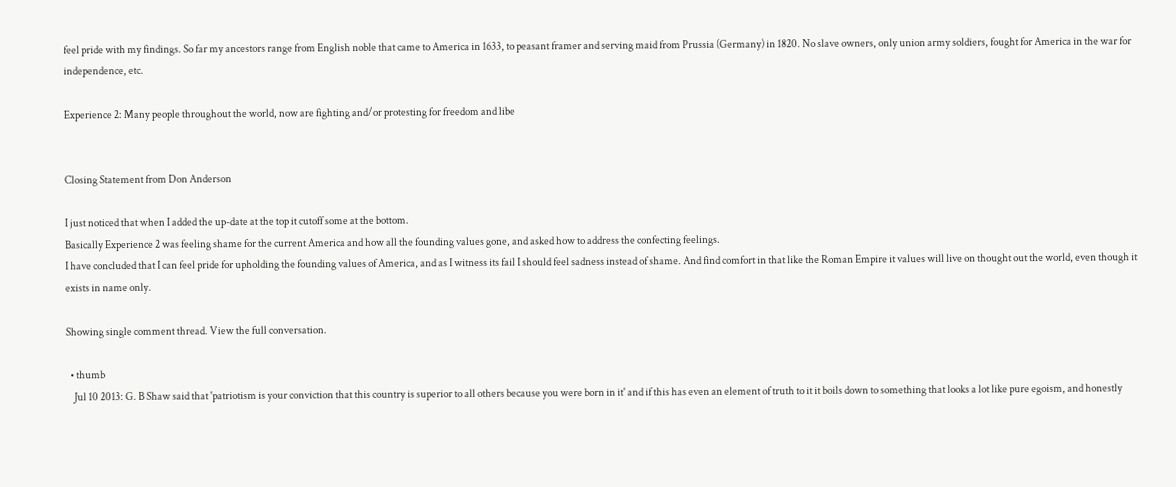feel pride with my findings. So far my ancestors range from English noble that came to America in 1633, to peasant framer and serving maid from Prussia (Germany) in 1820. No slave owners, only union army soldiers, fought for America in the war for independence, etc.

Experience 2: Many people throughout the world, now are fighting and/or protesting for freedom and libe


Closing Statement from Don Anderson

I just noticed that when I added the up-date at the top it cutoff some at the bottom.
Basically Experience 2 was feeling shame for the current America and how all the founding values gone, and asked how to address the confecting feelings.
I have concluded that I can feel pride for upholding the founding values of America, and as I witness its fail I should feel sadness instead of shame. And find comfort in that like the Roman Empire it values will live on thought out the world, even though it exists in name only.

Showing single comment thread. View the full conversation.

  • thumb
    Jul 10 2013: G. B Shaw said that 'patriotism is your conviction that this country is superior to all others because you were born in it' and if this has even an element of truth to it it boils down to something that looks a lot like pure egoism, and honestly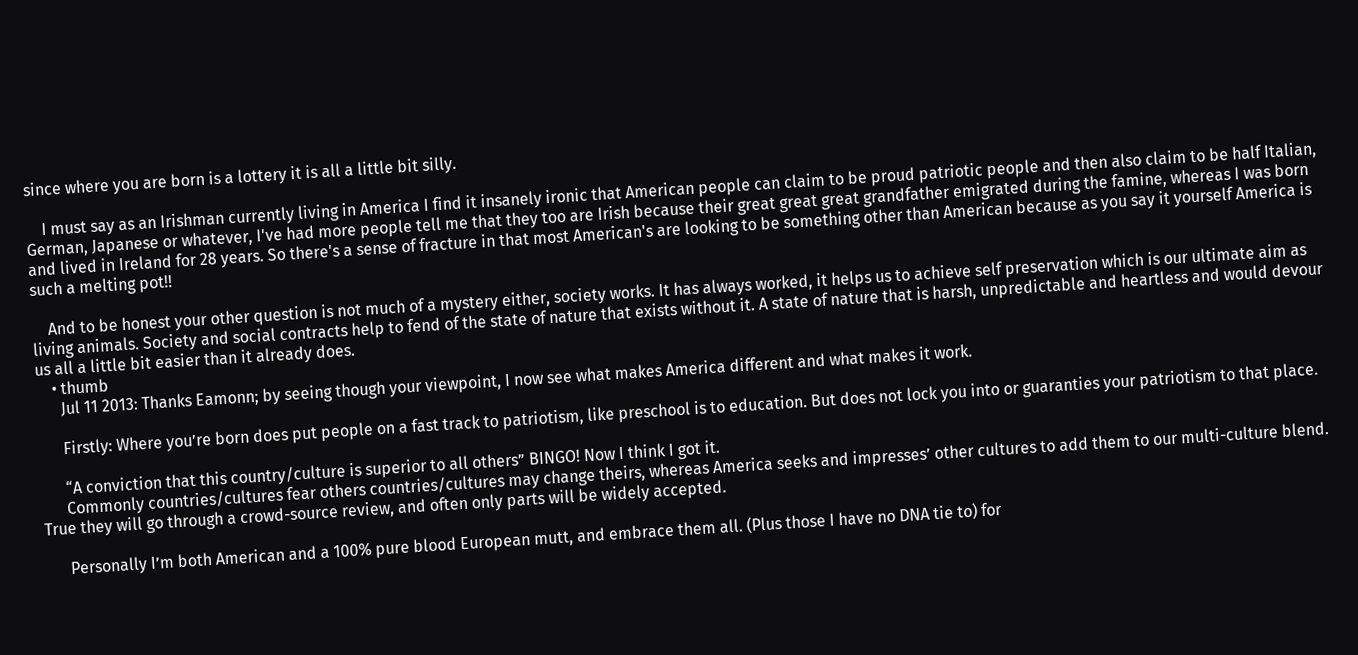since where you are born is a lottery it is all a little bit silly.

    I must say as an Irishman currently living in America I find it insanely ironic that American people can claim to be proud patriotic people and then also claim to be half Italian, German, Japanese or whatever, I've had more people tell me that they too are Irish because their great great great grandfather emigrated during the famine, whereas I was born and lived in Ireland for 28 years. So there's a sense of fracture in that most American's are looking to be something other than American because as you say it yourself America is such a melting pot!!

    And to be honest your other question is not much of a mystery either, society works. It has always worked, it helps us to achieve self preservation which is our ultimate aim as living animals. Society and social contracts help to fend of the state of nature that exists without it. A state of nature that is harsh, unpredictable and heartless and would devour us all a little bit easier than it already does.
    • thumb
      Jul 11 2013: Thanks Eamonn; by seeing though your viewpoint, I now see what makes America different and what makes it work.

      Firstly: Where you’re born does put people on a fast track to patriotism, like preschool is to education. But does not lock you into or guaranties your patriotism to that place.

      “A conviction that this country/culture is superior to all others” BINGO! Now I think I got it.
      Commonly countries/cultures fear others countries/cultures may change theirs, whereas America seeks and impresses’ other cultures to add them to our multi-culture blend. True they will go through a crowd-source review, and often only parts will be widely accepted.

      Personally I’m both American and a 100% pure blood European mutt, and embrace them all. (Plus those I have no DNA tie to) for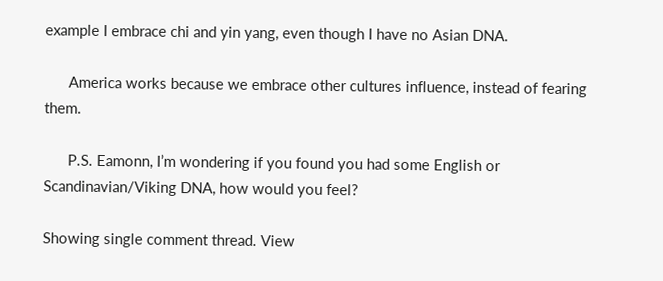example I embrace chi and yin yang, even though I have no Asian DNA.

      America works because we embrace other cultures influence, instead of fearing them.

      P.S. Eamonn, I’m wondering if you found you had some English or Scandinavian/Viking DNA, how would you feel?

Showing single comment thread. View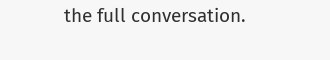the full conversation.